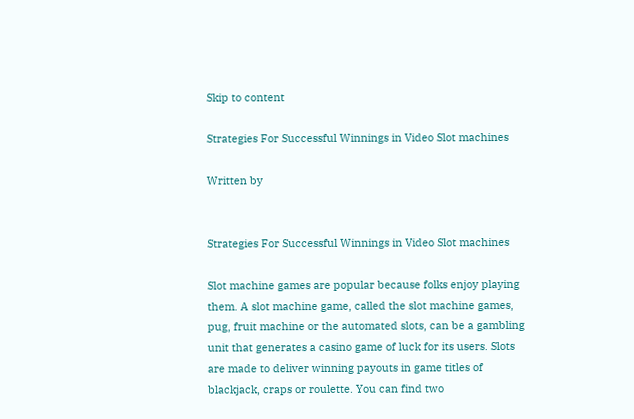Skip to content

Strategies For Successful Winnings in Video Slot machines

Written by


Strategies For Successful Winnings in Video Slot machines

Slot machine games are popular because folks enjoy playing them. A slot machine game, called the slot machine games, pug, fruit machine or the automated slots, can be a gambling unit that generates a casino game of luck for its users. Slots are made to deliver winning payouts in game titles of blackjack, craps or roulette. You can find two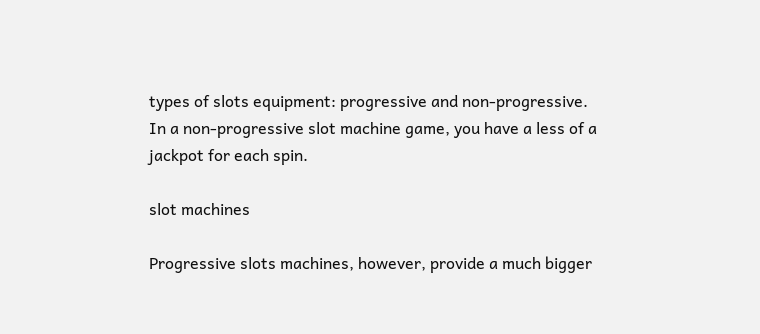types of slots equipment: progressive and non-progressive. In a non-progressive slot machine game, you have a less of a jackpot for each spin.

slot machines

Progressive slots machines, however, provide a much bigger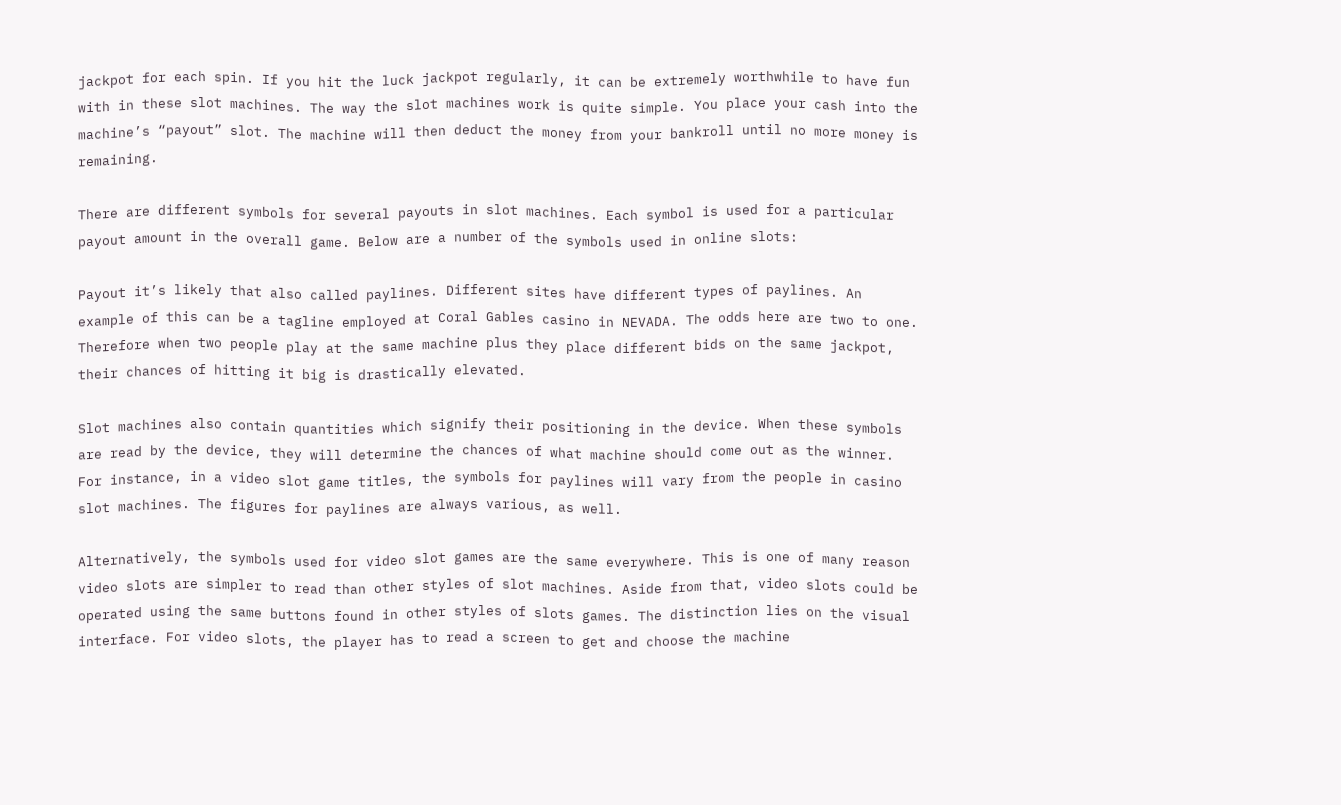jackpot for each spin. If you hit the luck jackpot regularly, it can be extremely worthwhile to have fun with in these slot machines. The way the slot machines work is quite simple. You place your cash into the machine’s “payout” slot. The machine will then deduct the money from your bankroll until no more money is remaining.

There are different symbols for several payouts in slot machines. Each symbol is used for a particular payout amount in the overall game. Below are a number of the symbols used in online slots:

Payout it’s likely that also called paylines. Different sites have different types of paylines. An example of this can be a tagline employed at Coral Gables casino in NEVADA. The odds here are two to one. Therefore when two people play at the same machine plus they place different bids on the same jackpot, their chances of hitting it big is drastically elevated.

Slot machines also contain quantities which signify their positioning in the device. When these symbols are read by the device, they will determine the chances of what machine should come out as the winner. For instance, in a video slot game titles, the symbols for paylines will vary from the people in casino slot machines. The figures for paylines are always various, as well.

Alternatively, the symbols used for video slot games are the same everywhere. This is one of many reason video slots are simpler to read than other styles of slot machines. Aside from that, video slots could be operated using the same buttons found in other styles of slots games. The distinction lies on the visual interface. For video slots, the player has to read a screen to get and choose the machine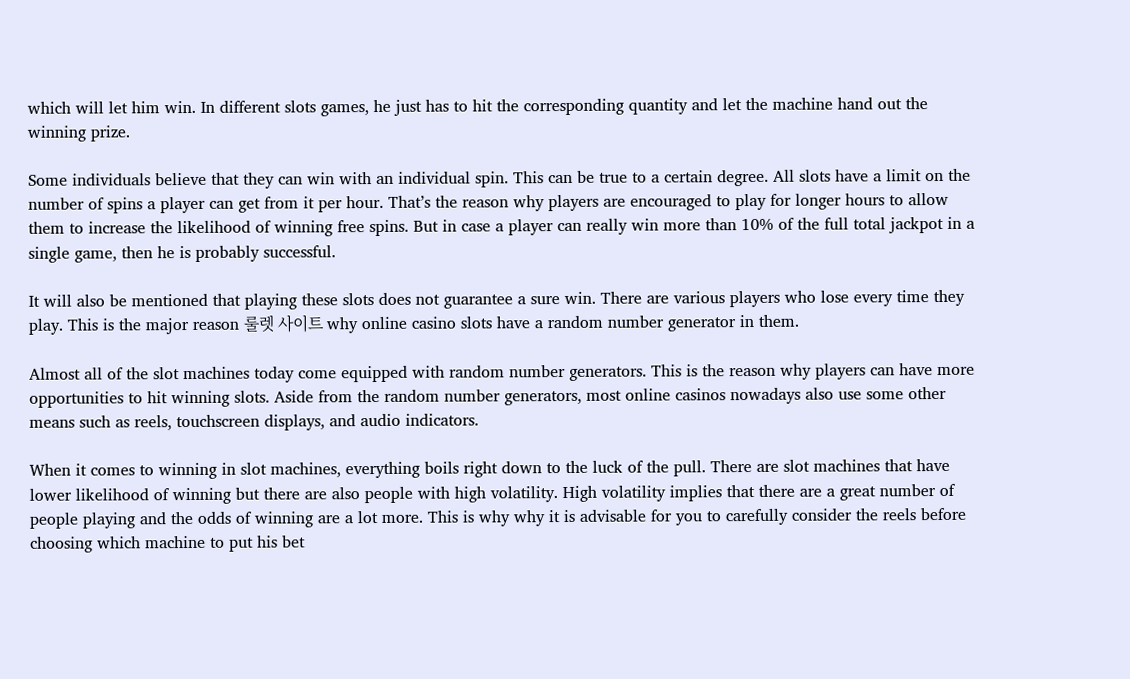which will let him win. In different slots games, he just has to hit the corresponding quantity and let the machine hand out the winning prize.

Some individuals believe that they can win with an individual spin. This can be true to a certain degree. All slots have a limit on the number of spins a player can get from it per hour. That’s the reason why players are encouraged to play for longer hours to allow them to increase the likelihood of winning free spins. But in case a player can really win more than 10% of the full total jackpot in a single game, then he is probably successful.

It will also be mentioned that playing these slots does not guarantee a sure win. There are various players who lose every time they play. This is the major reason 룰렛 사이트 why online casino slots have a random number generator in them.

Almost all of the slot machines today come equipped with random number generators. This is the reason why players can have more opportunities to hit winning slots. Aside from the random number generators, most online casinos nowadays also use some other means such as reels, touchscreen displays, and audio indicators.

When it comes to winning in slot machines, everything boils right down to the luck of the pull. There are slot machines that have lower likelihood of winning but there are also people with high volatility. High volatility implies that there are a great number of people playing and the odds of winning are a lot more. This is why why it is advisable for you to carefully consider the reels before choosing which machine to put his bet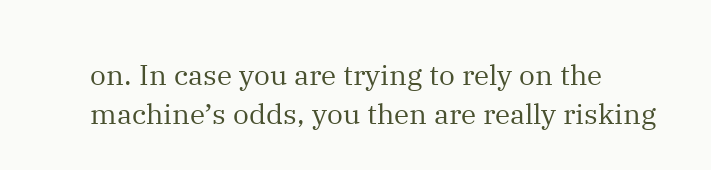on. In case you are trying to rely on the machine’s odds, you then are really risking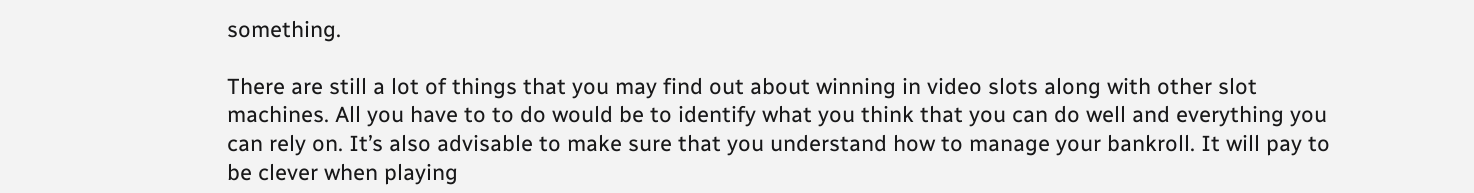something.

There are still a lot of things that you may find out about winning in video slots along with other slot machines. All you have to to do would be to identify what you think that you can do well and everything you can rely on. It’s also advisable to make sure that you understand how to manage your bankroll. It will pay to be clever when playing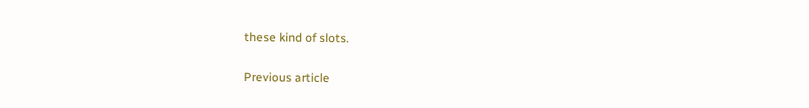these kind of slots.

Previous article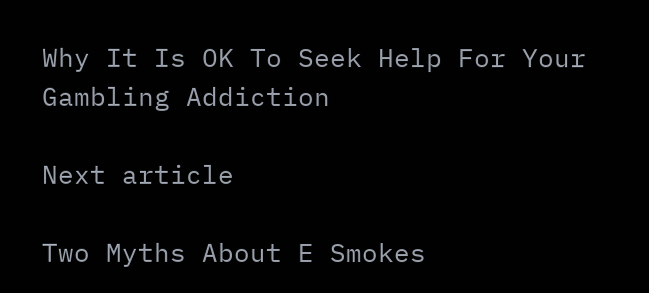Why It Is OK To Seek Help For Your Gambling Addiction

Next article

Two Myths About E Smokes